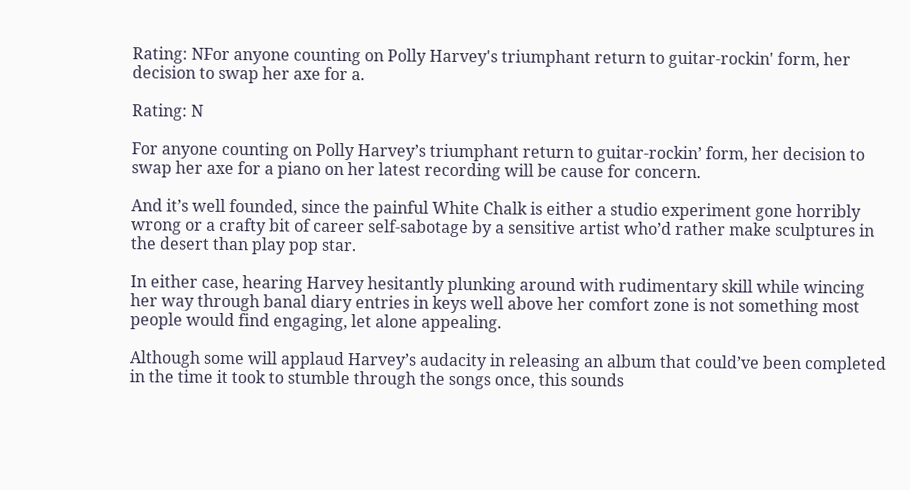Rating: NFor anyone counting on Polly Harvey's triumphant return to guitar-rockin' form, her decision to swap her axe for a.

Rating: N

For anyone counting on Polly Harvey’s triumphant return to guitar-rockin’ form, her decision to swap her axe for a piano on her latest recording will be cause for concern.

And it’s well founded, since the painful White Chalk is either a studio experiment gone horribly wrong or a crafty bit of career self-sabotage by a sensitive artist who’d rather make sculptures in the desert than play pop star.

In either case, hearing Harvey hesitantly plunking around with rudimentary skill while wincing her way through banal diary entries in keys well above her comfort zone is not something most people would find engaging, let alone appealing.

Although some will applaud Harvey’s audacity in releasing an album that could’ve been completed in the time it took to stumble through the songs once, this sounds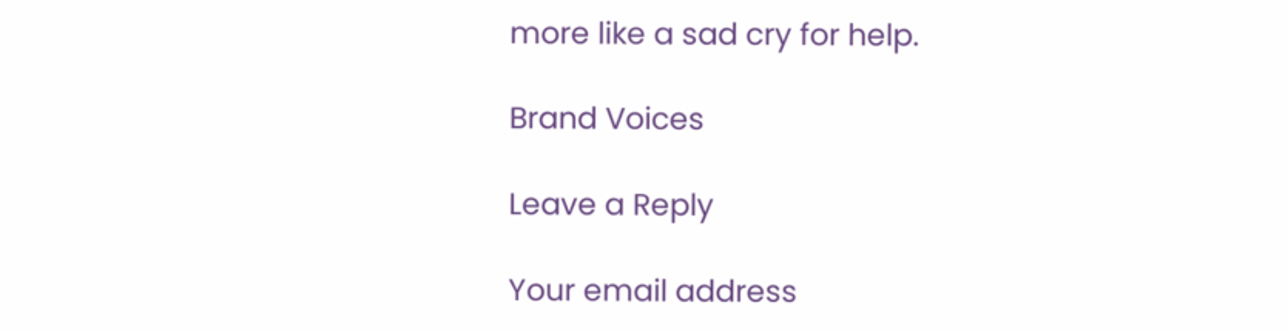more like a sad cry for help.

Brand Voices

Leave a Reply

Your email address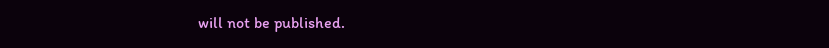will not be published.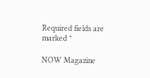Required fields are marked *

NOW Magazine